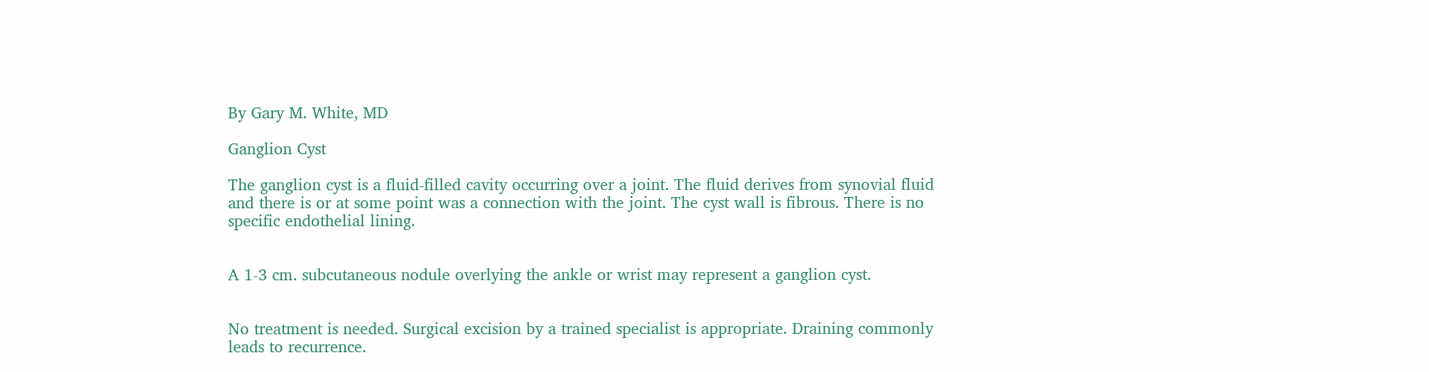By Gary M. White, MD

Ganglion Cyst

The ganglion cyst is a fluid-filled cavity occurring over a joint. The fluid derives from synovial fluid and there is or at some point was a connection with the joint. The cyst wall is fibrous. There is no specific endothelial lining.


A 1-3 cm. subcutaneous nodule overlying the ankle or wrist may represent a ganglion cyst.


No treatment is needed. Surgical excision by a trained specialist is appropriate. Draining commonly leads to recurrence.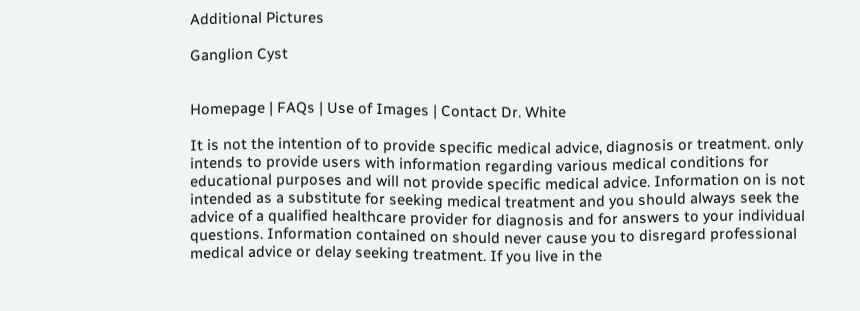Additional Pictures

Ganglion Cyst


Homepage | FAQs | Use of Images | Contact Dr. White

It is not the intention of to provide specific medical advice, diagnosis or treatment. only intends to provide users with information regarding various medical conditions for educational purposes and will not provide specific medical advice. Information on is not intended as a substitute for seeking medical treatment and you should always seek the advice of a qualified healthcare provider for diagnosis and for answers to your individual questions. Information contained on should never cause you to disregard professional medical advice or delay seeking treatment. If you live in the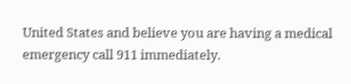United States and believe you are having a medical emergency call 911 immediately.